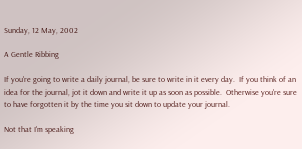Sunday, 12 May, 2002

A Gentle Ribbing

If you're going to write a daily journal, be sure to write in it every day.  If you think of an idea for the journal, jot it down and write it up as soon as possible.  Otherwise you're sure to have forgotten it by the time you sit down to update your journal.

Not that I'm speaking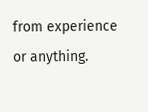from experience or anything.